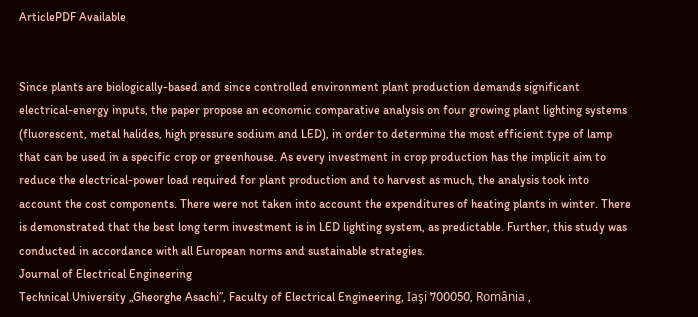ArticlePDF Available


Since plants are biologically-based and since controlled environment plant production demands significant electrical-energy inputs, the paper propose an economic comparative analysis on four growing plant lighting systems (fluorescent, metal halides, high pressure sodium and LED), in order to determine the most efficient type of lamp that can be used in a specific crop or greenhouse. As every investment in crop production has the implicit aim to reduce the electrical-power load required for plant production and to harvest as much, the analysis took into account the cost components. There were not taken into account the expenditures of heating plants in winter. There is demonstrated that the best long term investment is in LED lighting system, as predictable. Further, this study was conducted in accordance with all European norms and sustainable strategies.
Journal of Electrical Engineering
Technical University „Gheorghe Asachi”, Faculty of Electrical Engineering, Iaşi 700050, România ,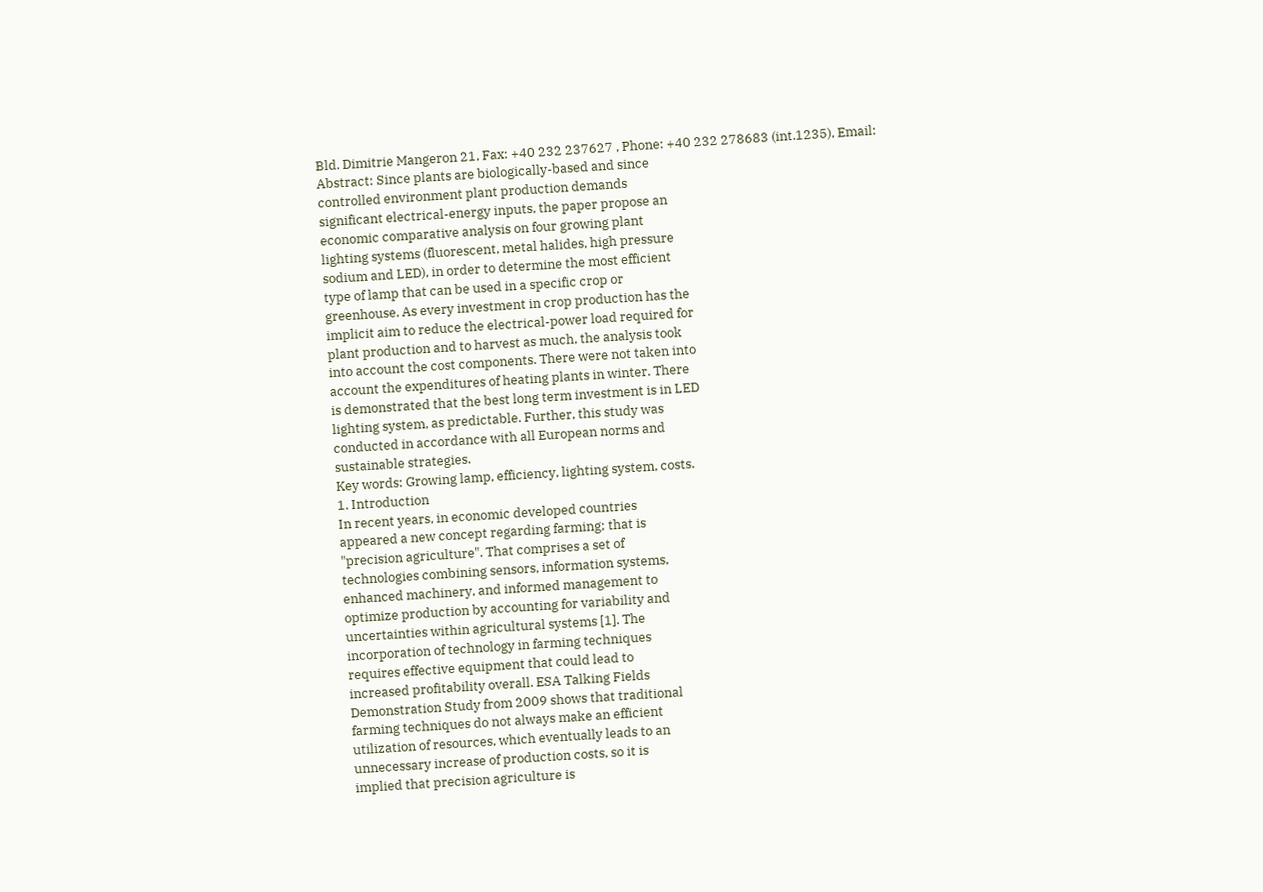Bld. Dimitrie Mangeron 21, Fax: +40 232 237627 , Phone: +40 232 278683 (int.1235), Email:
Abstract: Since plants are biologically-based and since
controlled environment plant production demands
significant electrical-energy inputs, the paper propose an
economic comparative analysis on four growing plant
lighting systems (fluorescent, metal halides, high pressure
sodium and LED), in order to determine the most efficient
type of lamp that can be used in a specific crop or
greenhouse. As every investment in crop production has the
implicit aim to reduce the electrical-power load required for
plant production and to harvest as much, the analysis took
into account the cost components. There were not taken into
account the expenditures of heating plants in winter. There
is demonstrated that the best long term investment is in LED
lighting system, as predictable. Further, this study was
conducted in accordance with all European norms and
sustainable strategies.
Key words: Growing lamp, efficiency, lighting system, costs.
1. Introduction
In recent years, in economic developed countries
appeared a new concept regarding farming; that is
"precision agriculture". That comprises a set of
technologies combining sensors, information systems,
enhanced machinery, and informed management to
optimize production by accounting for variability and
uncertainties within agricultural systems [1]. The
incorporation of technology in farming techniques
requires effective equipment that could lead to
increased profitability overall. ESA Talking Fields
Demonstration Study from 2009 shows that traditional
farming techniques do not always make an efficient
utilization of resources, which eventually leads to an
unnecessary increase of production costs, so it is
implied that precision agriculture is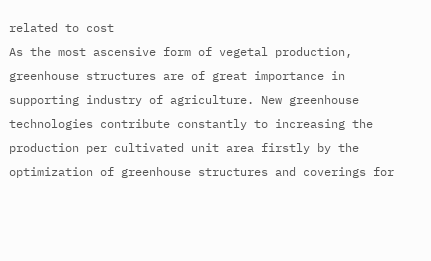related to cost
As the most ascensive form of vegetal production,
greenhouse structures are of great importance in
supporting industry of agriculture. New greenhouse
technologies contribute constantly to increasing the
production per cultivated unit area firstly by the
optimization of greenhouse structures and coverings for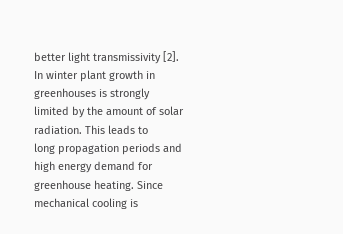better light transmissivity [2].
In winter plant growth in greenhouses is strongly
limited by the amount of solar radiation. This leads to
long propagation periods and high energy demand for
greenhouse heating. Since mechanical cooling is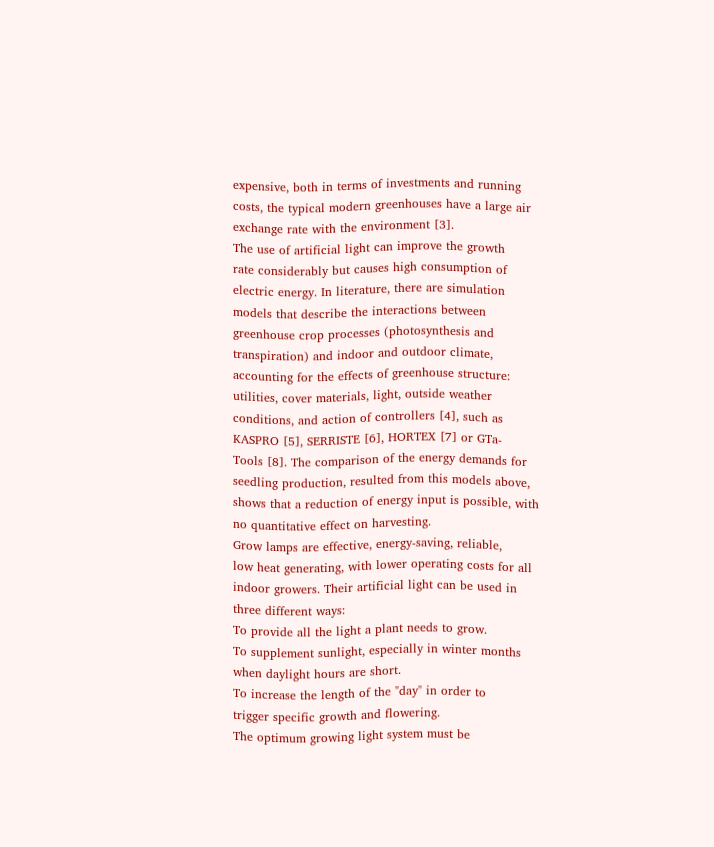expensive, both in terms of investments and running
costs, the typical modern greenhouses have a large air
exchange rate with the environment [3].
The use of artificial light can improve the growth
rate considerably but causes high consumption of
electric energy. In literature, there are simulation
models that describe the interactions between
greenhouse crop processes (photosynthesis and
transpiration) and indoor and outdoor climate,
accounting for the effects of greenhouse structure:
utilities, cover materials, light, outside weather
conditions, and action of controllers [4], such as
KASPRO [5], SERRISTE [6], HORTEX [7] or GTa-
Tools [8]. The comparison of the energy demands for
seedling production, resulted from this models above,
shows that a reduction of energy input is possible, with
no quantitative effect on harvesting.
Grow lamps are effective, energy-saving, reliable,
low heat generating, with lower operating costs for all
indoor growers. Their artificial light can be used in
three different ways:
To provide all the light a plant needs to grow.
To supplement sunlight, especially in winter months
when daylight hours are short.
To increase the length of the "day" in order to
trigger specific growth and flowering.
The optimum growing light system must be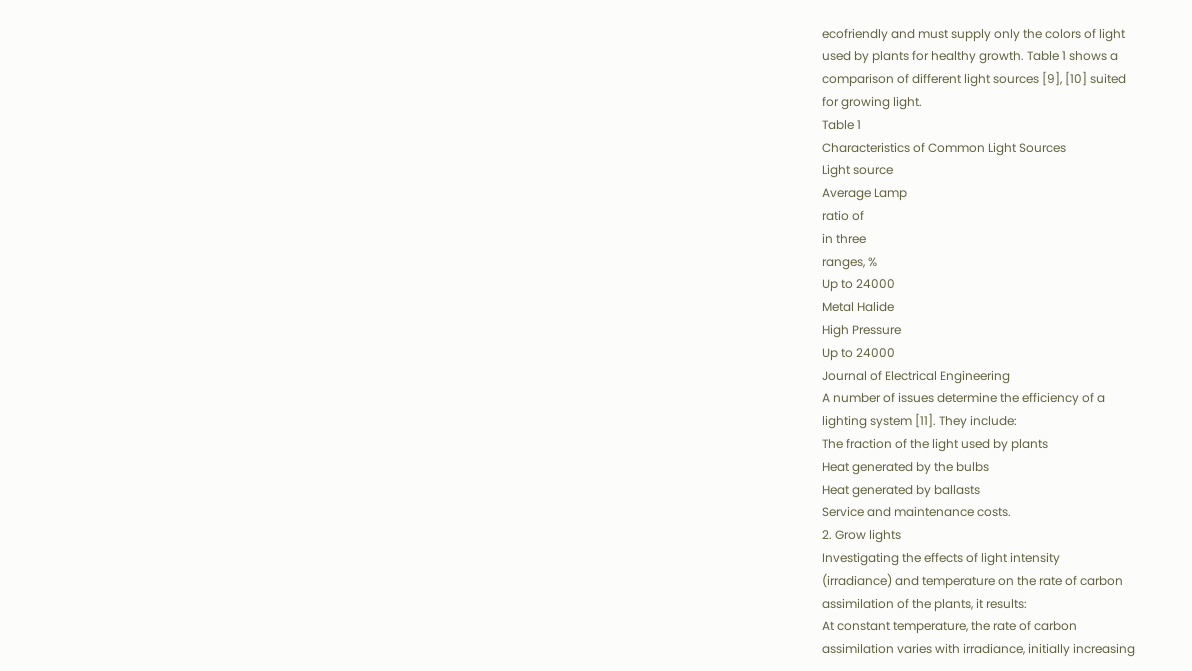ecofriendly and must supply only the colors of light
used by plants for healthy growth. Table 1 shows a
comparison of different light sources [9], [10] suited
for growing light.
Table 1
Characteristics of Common Light Sources
Light source
Average Lamp
ratio of
in three
ranges, %
Up to 24000
Metal Halide
High Pressure
Up to 24000
Journal of Electrical Engineering
A number of issues determine the efficiency of a
lighting system [11]. They include:
The fraction of the light used by plants
Heat generated by the bulbs
Heat generated by ballasts
Service and maintenance costs.
2. Grow lights
Investigating the effects of light intensity
(irradiance) and temperature on the rate of carbon
assimilation of the plants, it results:
At constant temperature, the rate of carbon
assimilation varies with irradiance, initially increasing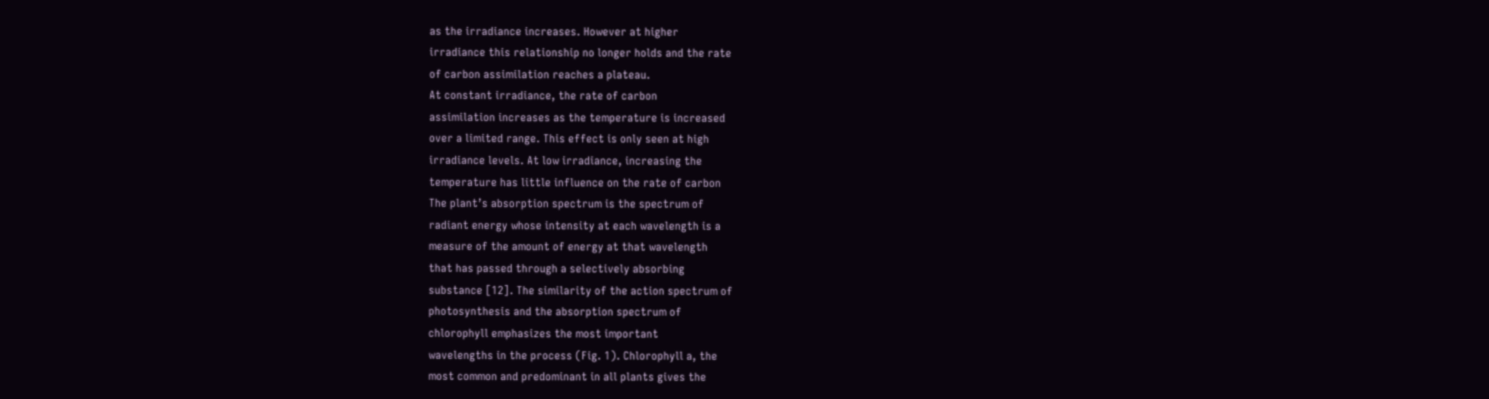as the irradiance increases. However at higher
irradiance this relationship no longer holds and the rate
of carbon assimilation reaches a plateau.
At constant irradiance, the rate of carbon
assimilation increases as the temperature is increased
over a limited range. This effect is only seen at high
irradiance levels. At low irradiance, increasing the
temperature has little influence on the rate of carbon
The plant’s absorption spectrum is the spectrum of
radiant energy whose intensity at each wavelength is a
measure of the amount of energy at that wavelength
that has passed through a selectively absorbing
substance [12]. The similarity of the action spectrum of
photosynthesis and the absorption spectrum of
chlorophyll emphasizes the most important
wavelengths in the process (Fig. 1). Chlorophyll a, the
most common and predominant in all plants gives the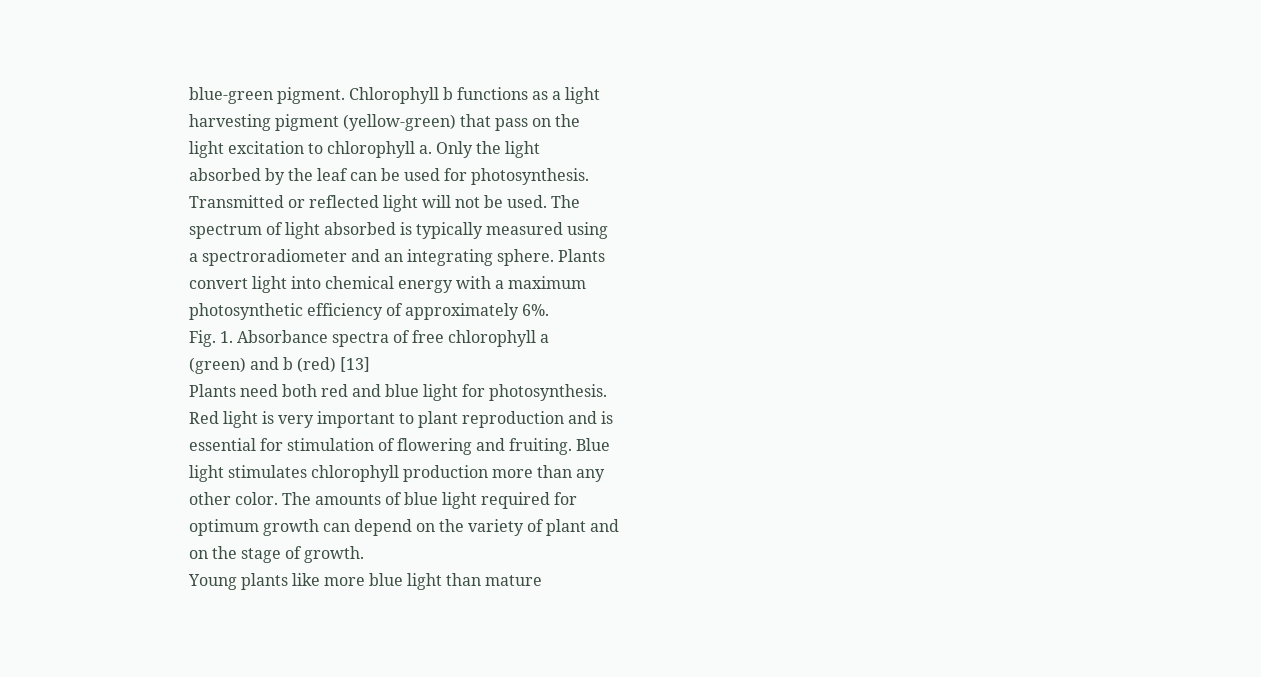blue-green pigment. Chlorophyll b functions as a light
harvesting pigment (yellow-green) that pass on the
light excitation to chlorophyll a. Only the light
absorbed by the leaf can be used for photosynthesis.
Transmitted or reflected light will not be used. The
spectrum of light absorbed is typically measured using
a spectroradiometer and an integrating sphere. Plants
convert light into chemical energy with a maximum
photosynthetic efficiency of approximately 6%.
Fig. 1. Absorbance spectra of free chlorophyll a
(green) and b (red) [13]
Plants need both red and blue light for photosynthesis.
Red light is very important to plant reproduction and is
essential for stimulation of flowering and fruiting. Blue
light stimulates chlorophyll production more than any
other color. The amounts of blue light required for
optimum growth can depend on the variety of plant and
on the stage of growth.
Young plants like more blue light than mature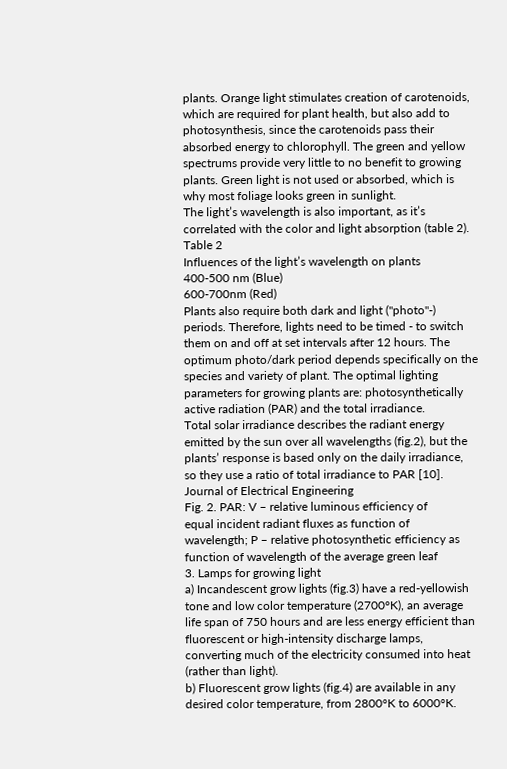plants. Orange light stimulates creation of carotenoids,
which are required for plant health, but also add to
photosynthesis, since the carotenoids pass their
absorbed energy to chlorophyll. The green and yellow
spectrums provide very little to no benefit to growing
plants. Green light is not used or absorbed, which is
why most foliage looks green in sunlight.
The light’s wavelength is also important, as it’s
correlated with the color and light absorption (table 2).
Table 2
Influences of the light’s wavelength on plants
400-500 nm (Blue)
600-700nm (Red)
Plants also require both dark and light ("photo"-)
periods. Therefore, lights need to be timed - to switch
them on and off at set intervals after 12 hours. The
optimum photo/dark period depends specifically on the
species and variety of plant. The optimal lighting
parameters for growing plants are: photosynthetically
active radiation (PAR) and the total irradiance.
Total solar irradiance describes the radiant energy
emitted by the sun over all wavelengths (fig.2), but the
plants’ response is based only on the daily irradiance,
so they use a ratio of total irradiance to PAR [10].
Journal of Electrical Engineering
Fig. 2. PAR: V – relative luminous efficiency of
equal incident radiant fluxes as function of
wavelength; P – relative photosynthetic efficiency as
function of wavelength of the average green leaf
3. Lamps for growing light
a) Incandescent grow lights (fig.3) have a red-yellowish
tone and low color temperature (2700°K), an average
life span of 750 hours and are less energy efficient than
fluorescent or high-intensity discharge lamps,
converting much of the electricity consumed into heat
(rather than light).
b) Fluorescent grow lights (fig.4) are available in any
desired color temperature, from 2800°K to 6000°K.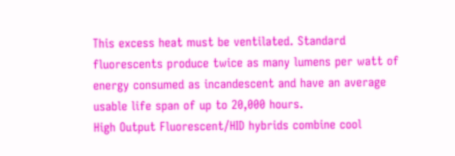This excess heat must be ventilated. Standard
fluorescents produce twice as many lumens per watt of
energy consumed as incandescent and have an average
usable life span of up to 20,000 hours.
High Output Fluorescent/HID hybrids combine cool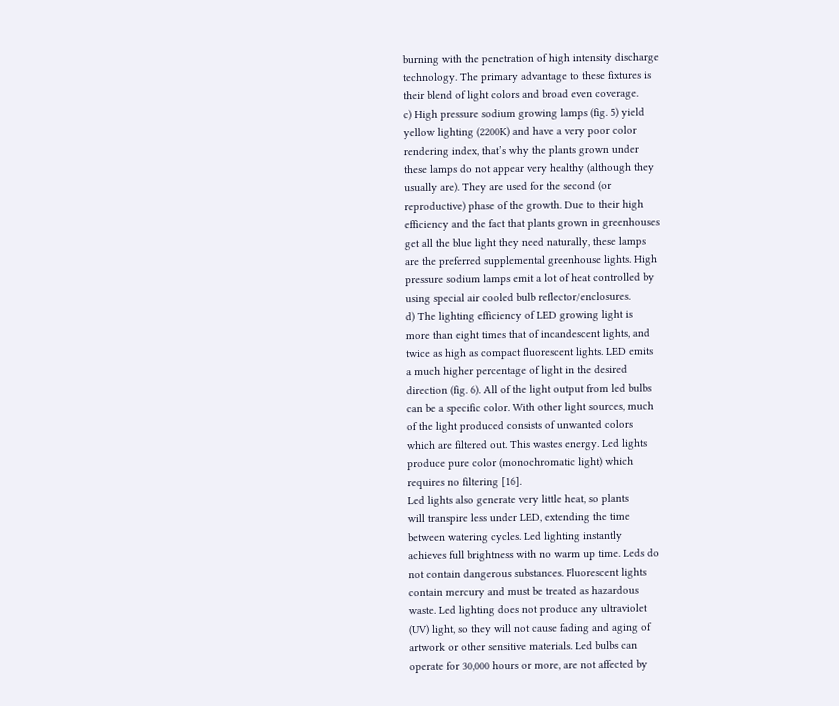burning with the penetration of high intensity discharge
technology. The primary advantage to these fixtures is
their blend of light colors and broad even coverage.
c) High pressure sodium growing lamps (fig. 5) yield
yellow lighting (2200K) and have a very poor color
rendering index, that’s why the plants grown under
these lamps do not appear very healthy (although they
usually are). They are used for the second (or
reproductive) phase of the growth. Due to their high
efficiency and the fact that plants grown in greenhouses
get all the blue light they need naturally, these lamps
are the preferred supplemental greenhouse lights. High
pressure sodium lamps emit a lot of heat controlled by
using special air cooled bulb reflector/enclosures.
d) The lighting efficiency of LED growing light is
more than eight times that of incandescent lights, and
twice as high as compact fluorescent lights. LED emits
a much higher percentage of light in the desired
direction (fig. 6). All of the light output from led bulbs
can be a specific color. With other light sources, much
of the light produced consists of unwanted colors
which are filtered out. This wastes energy. Led lights
produce pure color (monochromatic light) which
requires no filtering [16].
Led lights also generate very little heat, so plants
will transpire less under LED, extending the time
between watering cycles. Led lighting instantly
achieves full brightness with no warm up time. Leds do
not contain dangerous substances. Fluorescent lights
contain mercury and must be treated as hazardous
waste. Led lighting does not produce any ultraviolet
(UV) light, so they will not cause fading and aging of
artwork or other sensitive materials. Led bulbs can
operate for 30,000 hours or more, are not affected by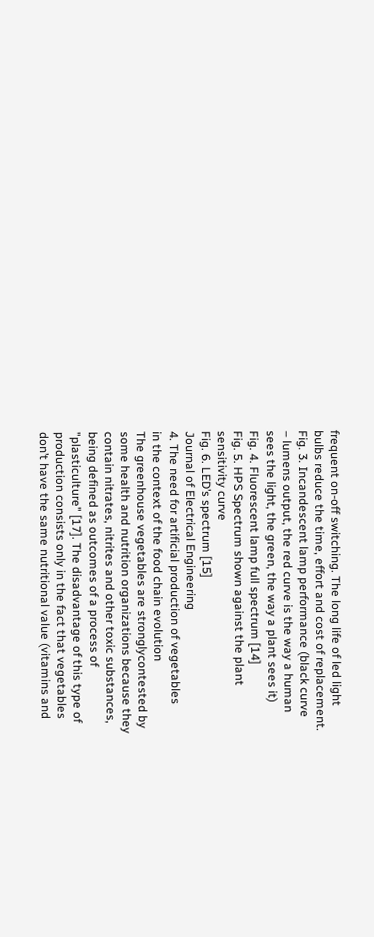frequent on-off switching. The long life of led light
bulbs reduce the time, effort and cost of replacement.
Fig. 3. Incandescent lamp performance (black curve
– lumens output, the red curve is the way a human
sees the light, the green, the way a plant sees it)
Fig. 4. Fluorescent lamp full spectrum [14]
Fig. 5. HPS Spectrum shown against the plant
sensitivity curve
Fig. 6. LED’s spectrum [15]
Journal of Electrical Engineering
4. The need for artificial production of vegetables
in the context of the food chain evolution
The greenhouse vegetables are stronglycontested by
some health and nutrition organizations because they
contain nitrates, nitrites and other toxic substances,
being defined as outcomes of a process of
"plasticulture" [17]. The disadvantage of this type of
production consists only in the fact that vegetables
don’t have the same nutritional value (vitamins and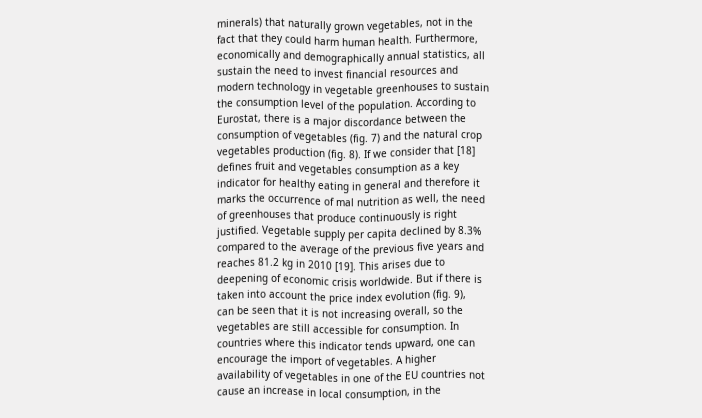minerals) that naturally grown vegetables, not in the
fact that they could harm human health. Furthermore,
economically and demographically annual statistics, all
sustain the need to invest financial resources and
modern technology in vegetable greenhouses to sustain
the consumption level of the population. According to
Eurostat, there is a major discordance between the
consumption of vegetables (fig. 7) and the natural crop
vegetables production (fig. 8). If we consider that [18]
defines fruit and vegetables consumption as a key
indicator for healthy eating in general and therefore it
marks the occurrence of mal nutrition as well, the need
of greenhouses that produce continuously is right
justified. Vegetable supply per capita declined by 8.3%
compared to the average of the previous five years and
reaches 81.2 kg in 2010 [19]. This arises due to
deepening of economic crisis worldwide. But if there is
taken into account the price index evolution (fig. 9),
can be seen that it is not increasing overall, so the
vegetables are still accessible for consumption. In
countries where this indicator tends upward, one can
encourage the import of vegetables. A higher
availability of vegetables in one of the EU countries not
cause an increase in local consumption, in the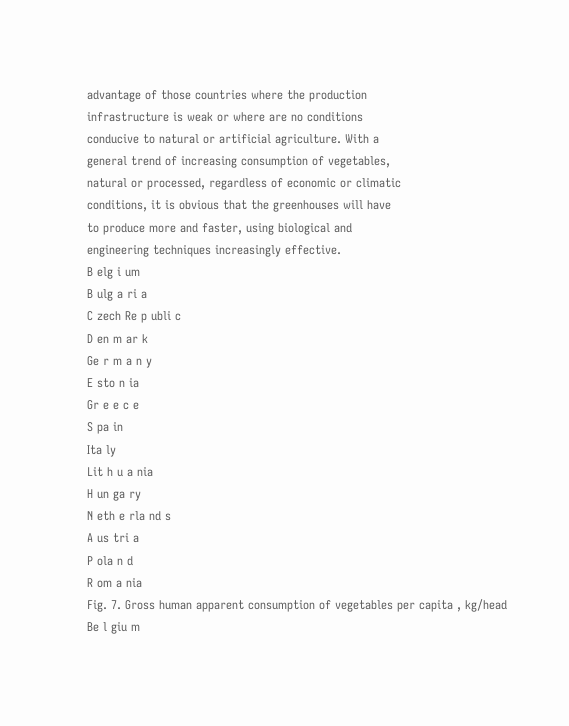advantage of those countries where the production
infrastructure is weak or where are no conditions
conducive to natural or artificial agriculture. With a
general trend of increasing consumption of vegetables,
natural or processed, regardless of economic or climatic
conditions, it is obvious that the greenhouses will have
to produce more and faster, using biological and
engineering techniques increasingly effective.
B elg i um
B ulg a ri a
C zech Re p ubli c
D en m ar k
Ge r m a n y
E sto n ia
Gr e e c e
S pa in
Ita ly
Lit h u a nia
H un ga ry
N eth e rla nd s
A us tri a
P ola n d
R om a nia
Fig. 7. Gross human apparent consumption of vegetables per capita , kg/head
Be l giu m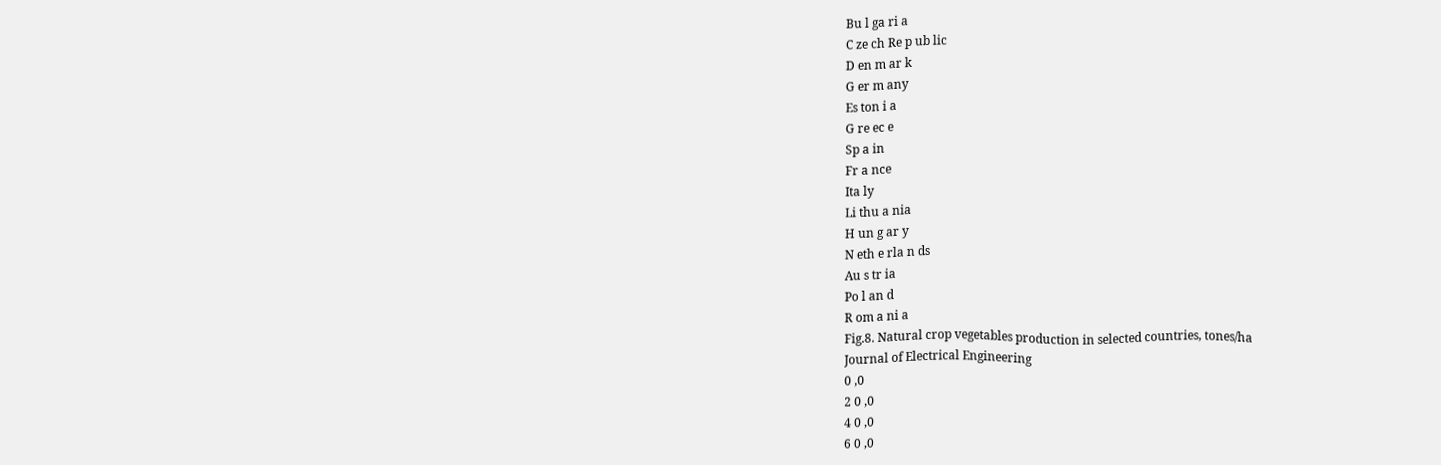Bu l ga ri a
C ze ch Re p ub lic
D en m ar k
G er m any
Es ton i a
G re ec e
Sp a in
Fr a nce
Ita ly
Li thu a nia
H un g ar y
N eth e rla n ds
Au s tr ia
Po l an d
R om a ni a
Fig.8. Natural crop vegetables production in selected countries, tones/ha
Journal of Electrical Engineering
0 ,0
2 0 ,0
4 0 ,0
6 0 ,0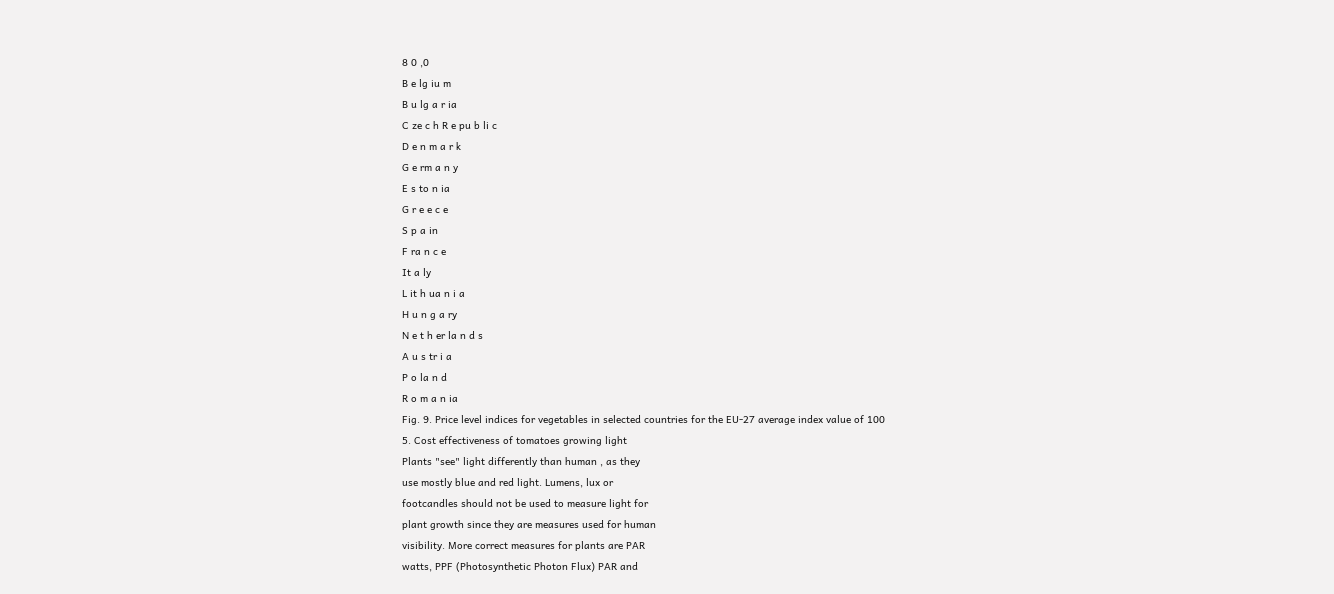8 0 ,0
B e lg iu m
B u lg a r ia
C ze c h R e pu b li c
D e n m a r k
G e rm a n y
E s to n ia
G r e e c e
S p a in
F ra n c e
It a ly
L it h ua n i a
H u n g a ry
N e t h er la n d s
A u s tr i a
P o la n d
R o m a n ia
Fig. 9. Price level indices for vegetables in selected countries for the EU-27 average index value of 100
5. Cost effectiveness of tomatoes growing light
Plants "see" light differently than human , as they
use mostly blue and red light. Lumens, lux or
footcandles should not be used to measure light for
plant growth since they are measures used for human
visibility. More correct measures for plants are PAR
watts, PPF (Photosynthetic Photon Flux) PAR and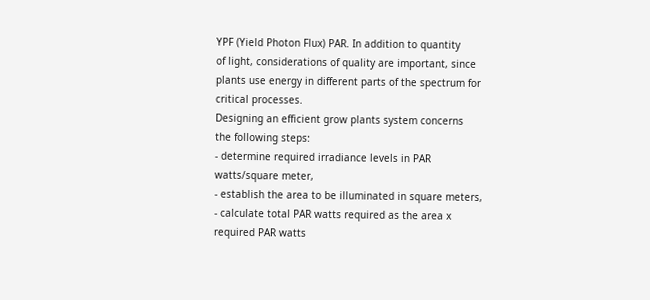YPF (Yield Photon Flux) PAR. In addition to quantity
of light, considerations of quality are important, since
plants use energy in different parts of the spectrum for
critical processes.
Designing an efficient grow plants system concerns
the following steps:
- determine required irradiance levels in PAR
watts/square meter,
- establish the area to be illuminated in square meters,
- calculate total PAR watts required as the area x
required PAR watts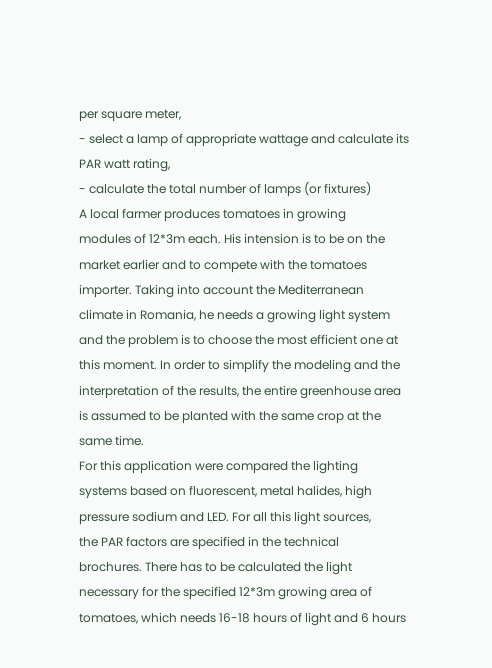per square meter,
- select a lamp of appropriate wattage and calculate its
PAR watt rating,
- calculate the total number of lamps (or fixtures)
A local farmer produces tomatoes in growing
modules of 12*3m each. His intension is to be on the
market earlier and to compete with the tomatoes
importer. Taking into account the Mediterranean
climate in Romania, he needs a growing light system
and the problem is to choose the most efficient one at
this moment. In order to simplify the modeling and the
interpretation of the results, the entire greenhouse area
is assumed to be planted with the same crop at the
same time.
For this application were compared the lighting
systems based on fluorescent, metal halides, high
pressure sodium and LED. For all this light sources,
the PAR factors are specified in the technical
brochures. There has to be calculated the light
necessary for the specified 12*3m growing area of
tomatoes, which needs 16-18 hours of light and 6 hours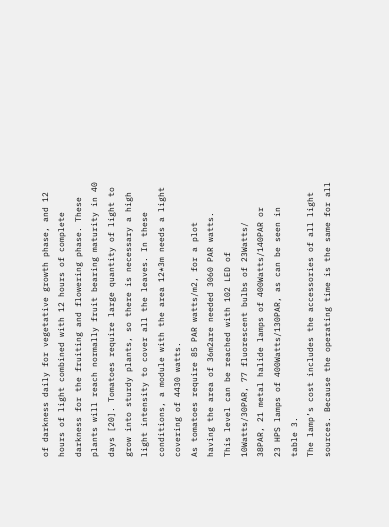of darkness daily for vegetative growth phase, and 12
hours of light combined with 12 hours of complete
darkness for the fruiting and flowering phase. These
plants will reach normally fruit bearing maturity in 40
days [20]. Tomatoes require large quantity of light to
grow into sturdy plants, so there is necessary a high
light intensity to cover all the leaves. In these
conditions, a module with the area 12*3m needs a light
covering of 4430 watts.
As tomatoes require 85 PAR watts/m2, for a plot
having the area of 36m2are needed 3060 PAR watts.
This level can be reached with 102 LED of
10Watts/30PAR, 77 fluorescent bulbs of 23Watts/
38PAR, 21 metal halide lamps of 400Watts/140PAR or
23 HPS lamps of 400Watts/130PAR, as can be seen in
table 3.
The lamp’s cost includes the accessories of all light
sources. Because the operating time is the same for all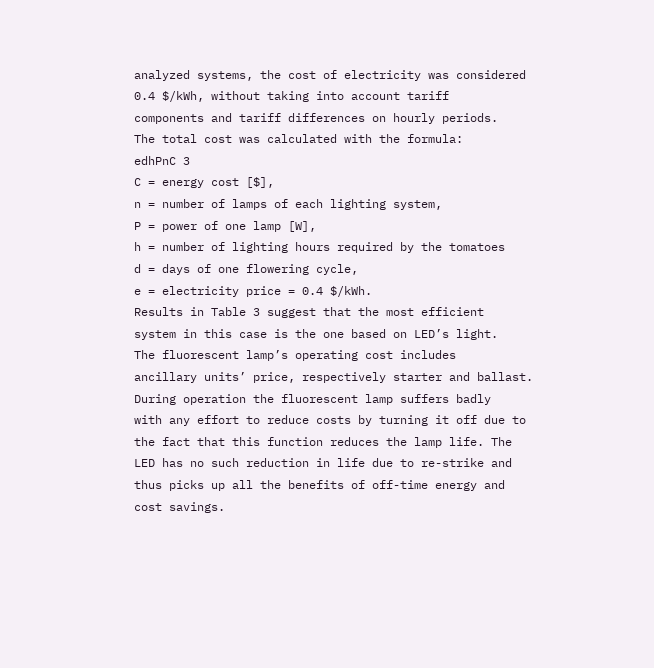analyzed systems, the cost of electricity was considered
0.4 $/kWh, without taking into account tariff
components and tariff differences on hourly periods.
The total cost was calculated with the formula:
edhPnC 3
C = energy cost [$],
n = number of lamps of each lighting system,
P = power of one lamp [W],
h = number of lighting hours required by the tomatoes
d = days of one flowering cycle,
e = electricity price = 0.4 $/kWh.
Results in Table 3 suggest that the most efficient
system in this case is the one based on LED’s light.
The fluorescent lamp’s operating cost includes
ancillary units’ price, respectively starter and ballast.
During operation the fluorescent lamp suffers badly
with any effort to reduce costs by turning it off due to
the fact that this function reduces the lamp life. The
LED has no such reduction in life due to re-strike and
thus picks up all the benefits of off-time energy and
cost savings.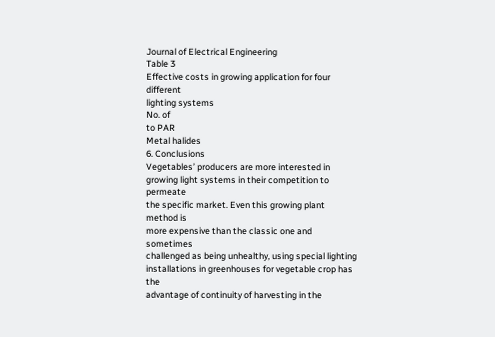Journal of Electrical Engineering
Table 3
Effective costs in growing application for four different
lighting systems
No. of
to PAR
Metal halides
6. Conclusions
Vegetables’ producers are more interested in
growing light systems in their competition to permeate
the specific market. Even this growing plant method is
more expensive than the classic one and sometimes
challenged as being unhealthy, using special lighting
installations in greenhouses for vegetable crop has the
advantage of continuity of harvesting in the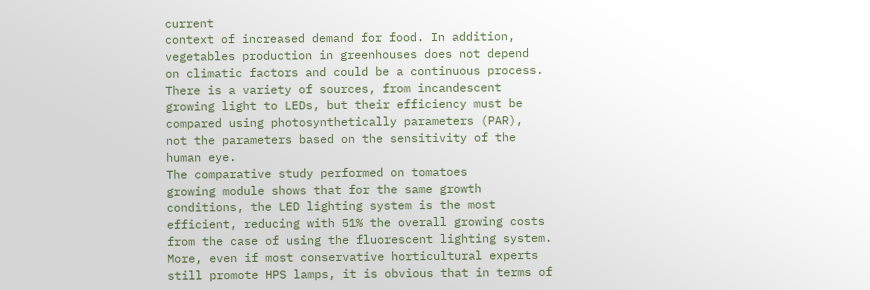current
context of increased demand for food. In addition,
vegetables production in greenhouses does not depend
on climatic factors and could be a continuous process.
There is a variety of sources, from incandescent
growing light to LEDs, but their efficiency must be
compared using photosynthetically parameters (PAR),
not the parameters based on the sensitivity of the
human eye.
The comparative study performed on tomatoes
growing module shows that for the same growth
conditions, the LED lighting system is the most
efficient, reducing with 51% the overall growing costs
from the case of using the fluorescent lighting system.
More, even if most conservative horticultural experts
still promote HPS lamps, it is obvious that in terms of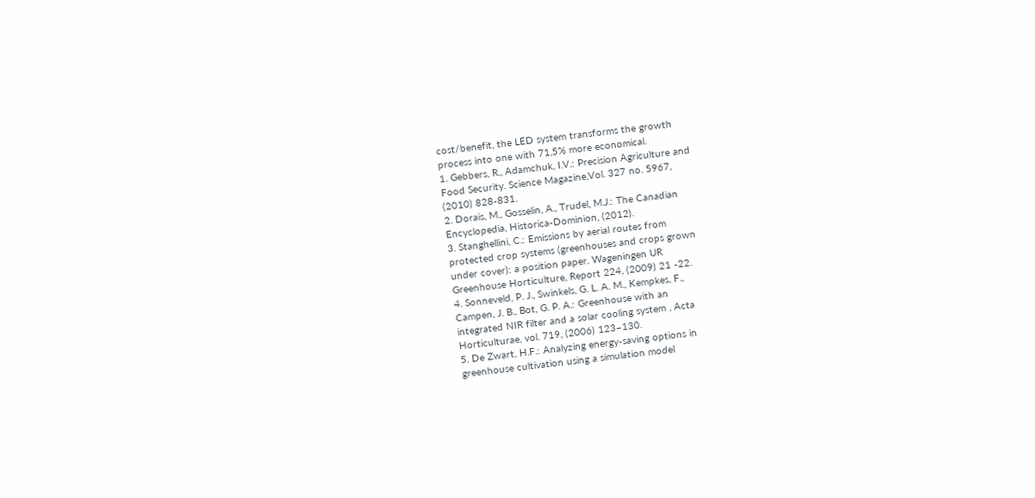cost/benefit, the LED system transforms the growth
process into one with 71,5% more economical.
1. Gebbers, R., Adamchuk, I.V.: Precision Agriculture and
Food Security. Science Magazine,Vol. 327 no. 5967,
(2010) 828-831.
2. Dorais, M., Gosselin, A., Trudel, M.J.: The Canadian
Encyclopedia, Historica-Dominion, (2012).
3. Stanghellini, C.: Emissions by aerial routes from
protected crop systems (greenhouses and crops grown
under cover): a position paper. Wageningen UR
Greenhouse Horticulture, Report 224, (2009) 21 -22.
4. Sonneveld, P. J., Swinkels, G. L. A. M., Kempkes, F.,
Campen, J. B., Bot, G. P. A.: Greenhouse with an
integrated NIR filter and a solar cooling system , Acta
Horticulturae, vol. 719, (2006) 123–130.
5. De Zwart, H.F.: Analyzing energy-saving options in
greenhouse cultivation using a simulation model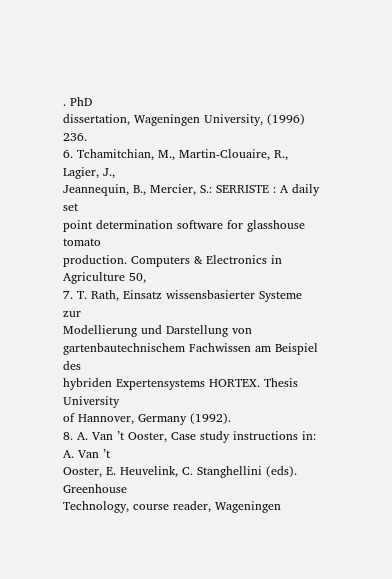. PhD
dissertation, Wageningen University, (1996) 236.
6. Tchamitchian, M., Martin-Clouaire, R., Lagier, J.,
Jeannequin, B., Mercier, S.: SERRISTE : A daily set
point determination software for glasshouse tomato
production. Computers & Electronics in Agriculture 50,
7. T. Rath, Einsatz wissensbasierter Systeme zur
Modellierung und Darstellung von
gartenbautechnischem Fachwissen am Beispiel des
hybriden Expertensystems HORTEX. Thesis University
of Hannover, Germany (1992).
8. A. Van ’t Ooster, Case study instructions in: A. Van ’t
Ooster, E. Heuvelink, C. Stanghellini (eds). Greenhouse
Technology, course reader, Wageningen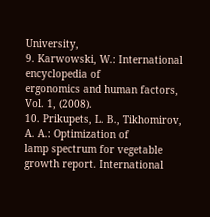University,
9. Karwowski, W.: International encyclopedia of
ergonomics and human factors, Vol. 1, (2008).
10. Prikupets, L. B., Tikhomirov, A. A.: Optimization of
lamp spectrum for vegetable growth report. International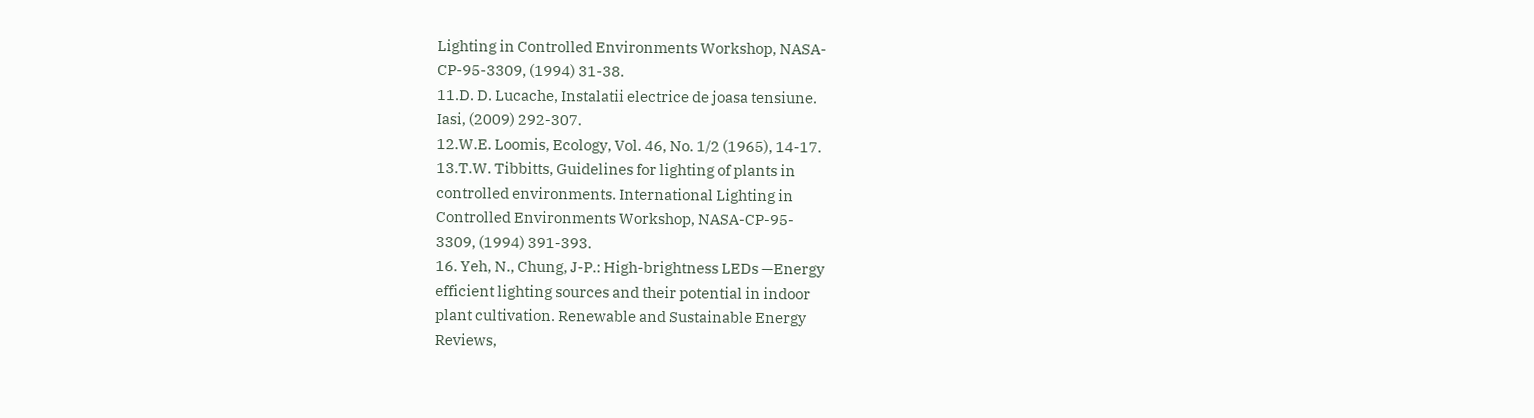Lighting in Controlled Environments Workshop, NASA-
CP-95-3309, (1994) 31-38.
11.D. D. Lucache, Instalatii electrice de joasa tensiune.
Iasi, (2009) 292-307.
12.W.E. Loomis, Ecology, Vol. 46, No. 1/2 (1965), 14-17.
13.T.W. Tibbitts, Guidelines for lighting of plants in
controlled environments. International Lighting in
Controlled Environments Workshop, NASA-CP-95-
3309, (1994) 391-393.
16. Yeh, N., Chung, J-P.: High-brightness LEDs —Energy
efficient lighting sources and their potential in indoor
plant cultivation. Renewable and Sustainable Energy
Reviews,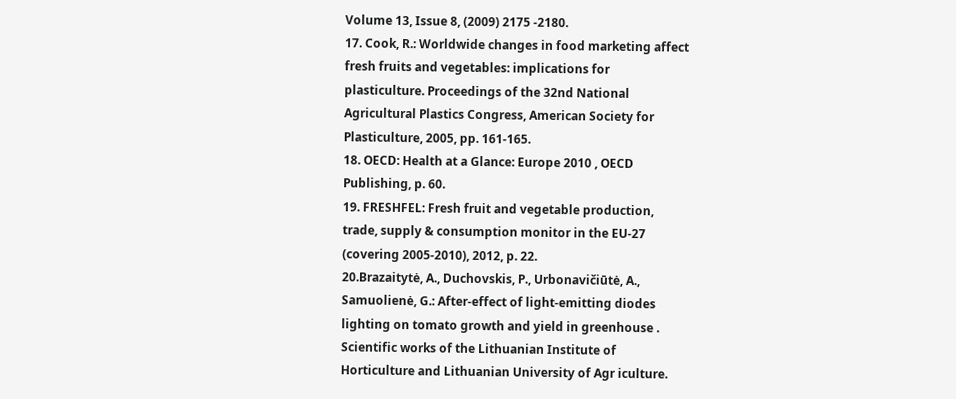Volume 13, Issue 8, (2009) 2175 -2180.
17. Cook, R.: Worldwide changes in food marketing affect
fresh fruits and vegetables: implications for
plasticulture. Proceedings of the 32nd National
Agricultural Plastics Congress, American Society for
Plasticulture, 2005, pp. 161-165.
18. OECD: Health at a Glance: Europe 2010 , OECD
Publishing, p. 60.
19. FRESHFEL: Fresh fruit and vegetable production,
trade, supply & consumption monitor in the EU-27
(covering 2005-2010), 2012, p. 22.
20.Brazaitytė, A., Duchovskis, P., Urbonavičiūtė, A.,
Samuolienė, G.: After-effect of light-emitting diodes
lighting on tomato growth and yield in greenhouse .
Scientific works of the Lithuanian Institute of
Horticulture and Lithuanian University of Agr iculture.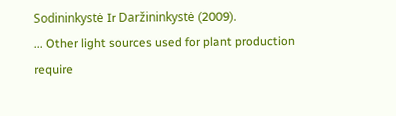Sodininkystė Ir Daržininkystė (2009).
... Other light sources used for plant production require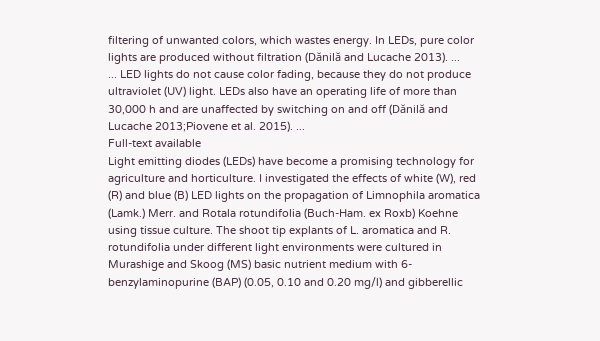filtering of unwanted colors, which wastes energy. In LEDs, pure color lights are produced without filtration (Dănilă and Lucache 2013). ...
... LED lights do not cause color fading, because they do not produce ultraviolet (UV) light. LEDs also have an operating life of more than 30,000 h and are unaffected by switching on and off (Dănilă and Lucache 2013;Piovene et al. 2015). ...
Full-text available
Light emitting diodes (LEDs) have become a promising technology for agriculture and horticulture. I investigated the effects of white (W), red (R) and blue (B) LED lights on the propagation of Limnophila aromatica (Lamk.) Merr. and Rotala rotundifolia (Buch-Ham. ex Roxb) Koehne using tissue culture. The shoot tip explants of L. aromatica and R. rotundifolia under different light environments were cultured in Murashige and Skoog (MS) basic nutrient medium with 6-benzylaminopurine (BAP) (0.05, 0.10 and 0.20 mg/l) and gibberellic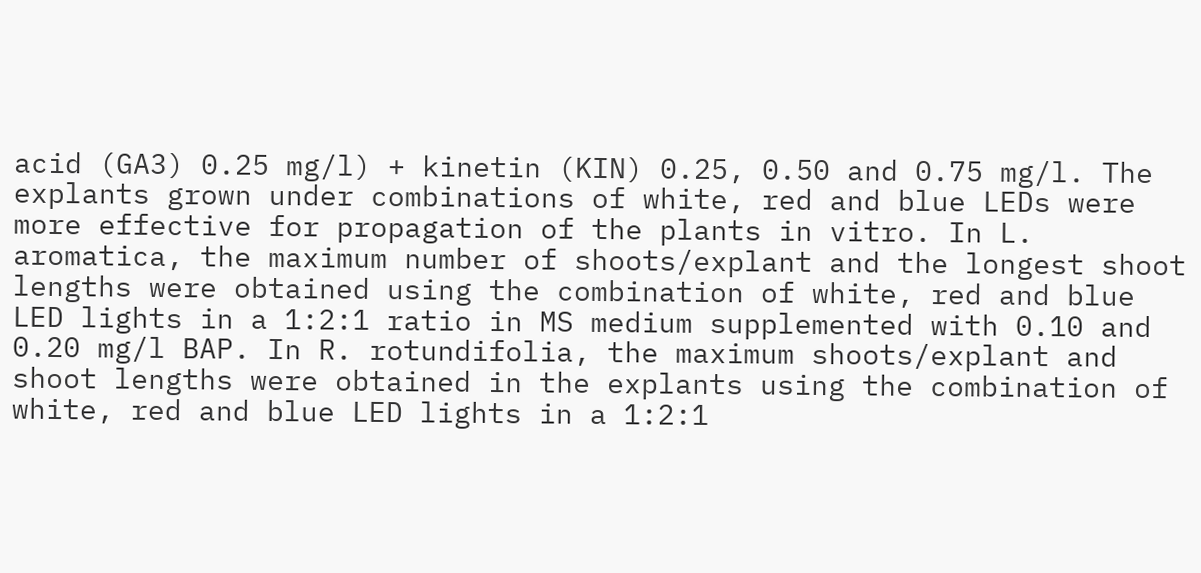acid (GA3) 0.25 mg/l) + kinetin (KIN) 0.25, 0.50 and 0.75 mg/l. The explants grown under combinations of white, red and blue LEDs were more effective for propagation of the plants in vitro. In L. aromatica, the maximum number of shoots/explant and the longest shoot lengths were obtained using the combination of white, red and blue LED lights in a 1:2:1 ratio in MS medium supplemented with 0.10 and 0.20 mg/l BAP. In R. rotundifolia, the maximum shoots/explant and shoot lengths were obtained in the explants using the combination of white, red and blue LED lights in a 1:2:1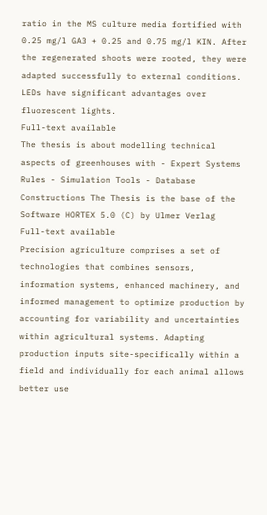ratio in the MS culture media fortified with 0.25 mg/l GA3 + 0.25 and 0.75 mg/l KIN. After the regenerated shoots were rooted, they were adapted successfully to external conditions. LEDs have significant advantages over fluorescent lights.
Full-text available
The thesis is about modelling technical aspects of greenhouses with - Expert Systems Rules - Simulation Tools - Database Constructions The Thesis is the base of the Software HORTEX 5.0 (C) by Ulmer Verlag
Full-text available
Precision agriculture comprises a set of technologies that combines sensors, information systems, enhanced machinery, and informed management to optimize production by accounting for variability and uncertainties within agricultural systems. Adapting production inputs site-specifically within a field and individually for each animal allows better use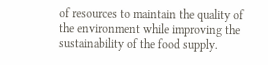of resources to maintain the quality of the environment while improving the sustainability of the food supply.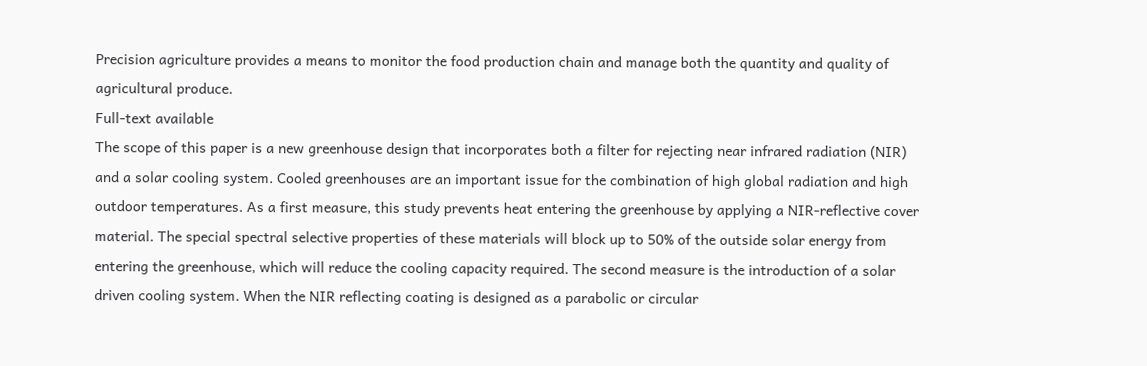Precision agriculture provides a means to monitor the food production chain and manage both the quantity and quality of agricultural produce.
Full-text available
The scope of this paper is a new greenhouse design that incorporates both a filter for rejecting near infrared radiation (NIR) and a solar cooling system. Cooled greenhouses are an important issue for the combination of high global radiation and high outdoor temperatures. As a first measure, this study prevents heat entering the greenhouse by applying a NIR-reflective cover material. The special spectral selective properties of these materials will block up to 50% of the outside solar energy from entering the greenhouse, which will reduce the cooling capacity required. The second measure is the introduction of a solar driven cooling system. When the NIR reflecting coating is designed as a parabolic or circular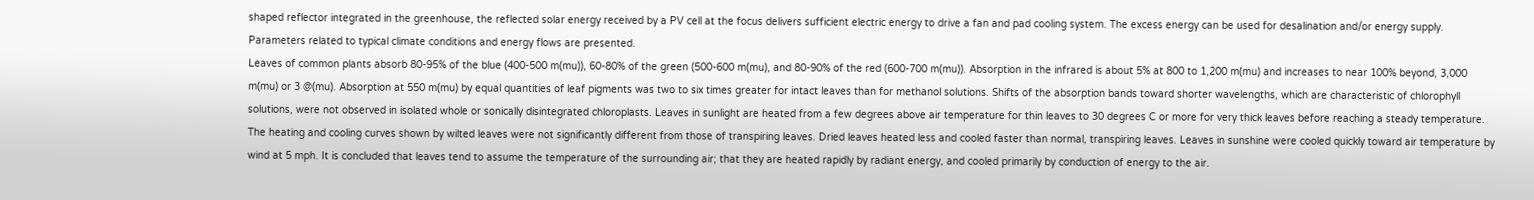shaped reflector integrated in the greenhouse, the reflected solar energy received by a PV cell at the focus delivers sufficient electric energy to drive a fan and pad cooling system. The excess energy can be used for desalination and/or energy supply. Parameters related to typical climate conditions and energy flows are presented.
Leaves of common plants absorb 80-95% of the blue (400-500 m(mu)), 60-80% of the green (500-600 m(mu), and 80-90% of the red (600-700 m(mu)). Absorption in the infrared is about 5% at 800 to 1,200 m(mu) and increases to near 100% beyond, 3,000 m(mu) or 3 @(mu). Absorption at 550 m(mu) by equal quantities of leaf pigments was two to six times greater for intact leaves than for methanol solutions. Shifts of the absorption bands toward shorter wavelengths, which are characteristic of chlorophyll solutions, were not observed in isolated whole or sonically disintegrated chloroplasts. Leaves in sunlight are heated from a few degrees above air temperature for thin leaves to 30 degrees C or more for very thick leaves before reaching a steady temperature. The heating and cooling curves shown by wilted leaves were not significantly different from those of transpiring leaves. Dried leaves heated less and cooled faster than normal, transpiring leaves. Leaves in sunshine were cooled quickly toward air temperature by wind at 5 mph. It is concluded that leaves tend to assume the temperature of the surrounding air; that they are heated rapidly by radiant energy, and cooled primarily by conduction of energy to the air.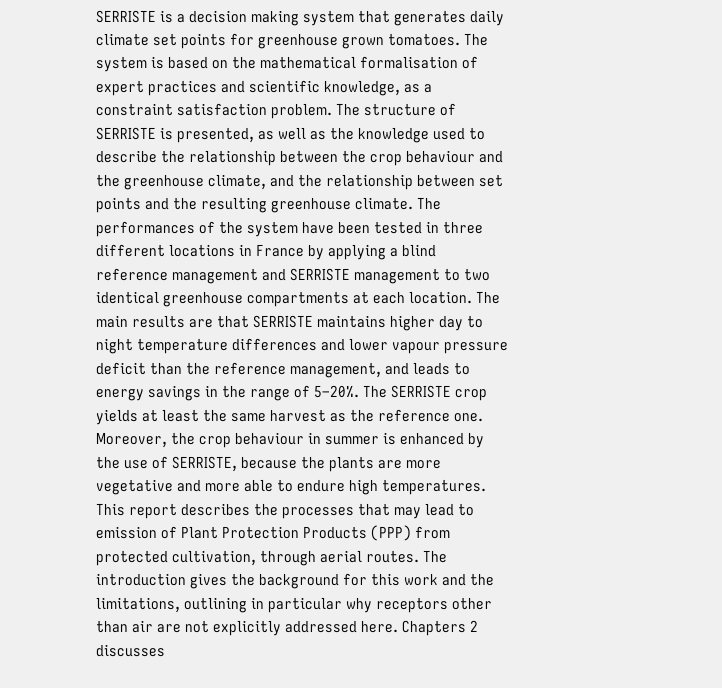SERRISTE is a decision making system that generates daily climate set points for greenhouse grown tomatoes. The system is based on the mathematical formalisation of expert practices and scientific knowledge, as a constraint satisfaction problem. The structure of SERRISTE is presented, as well as the knowledge used to describe the relationship between the crop behaviour and the greenhouse climate, and the relationship between set points and the resulting greenhouse climate. The performances of the system have been tested in three different locations in France by applying a blind reference management and SERRISTE management to two identical greenhouse compartments at each location. The main results are that SERRISTE maintains higher day to night temperature differences and lower vapour pressure deficit than the reference management, and leads to energy savings in the range of 5–20%. The SERRISTE crop yields at least the same harvest as the reference one. Moreover, the crop behaviour in summer is enhanced by the use of SERRISTE, because the plants are more vegetative and more able to endure high temperatures.
This report describes the processes that may lead to emission of Plant Protection Products (PPP) from protected cultivation, through aerial routes. The introduction gives the background for this work and the limitations, outlining in particular why receptors other than air are not explicitly addressed here. Chapters 2 discusses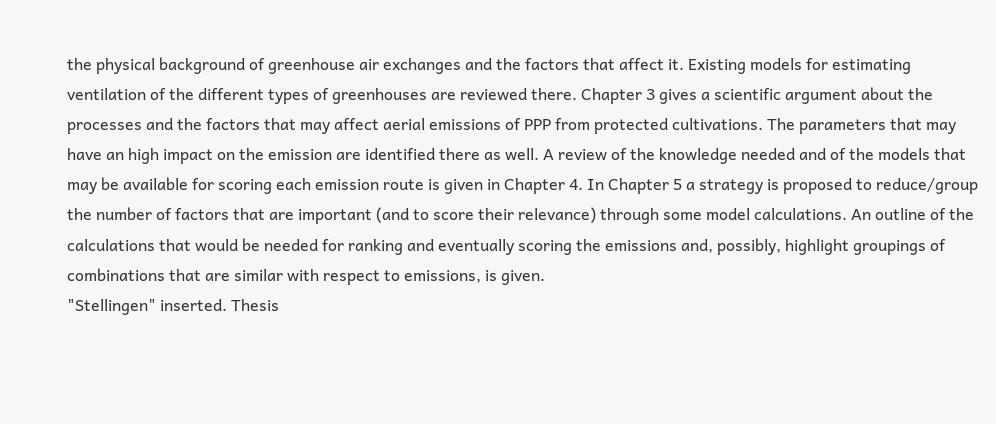the physical background of greenhouse air exchanges and the factors that affect it. Existing models for estimating ventilation of the different types of greenhouses are reviewed there. Chapter 3 gives a scientific argument about the processes and the factors that may affect aerial emissions of PPP from protected cultivations. The parameters that may have an high impact on the emission are identified there as well. A review of the knowledge needed and of the models that may be available for scoring each emission route is given in Chapter 4. In Chapter 5 a strategy is proposed to reduce/group the number of factors that are important (and to score their relevance) through some model calculations. An outline of the calculations that would be needed for ranking and eventually scoring the emissions and, possibly, highlight groupings of combinations that are similar with respect to emissions, is given.
"Stellingen" inserted. Thesis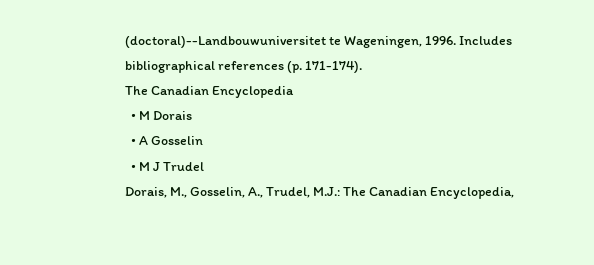(doctoral)--Landbouwuniversitet te Wageningen, 1996. Includes bibliographical references (p. 171-174).
The Canadian Encyclopedia
  • M Dorais
  • A Gosselin
  • M J Trudel
Dorais, M., Gosselin, A., Trudel, M.J.: The Canadian Encyclopedia,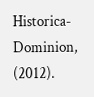Historica-Dominion, (2012).